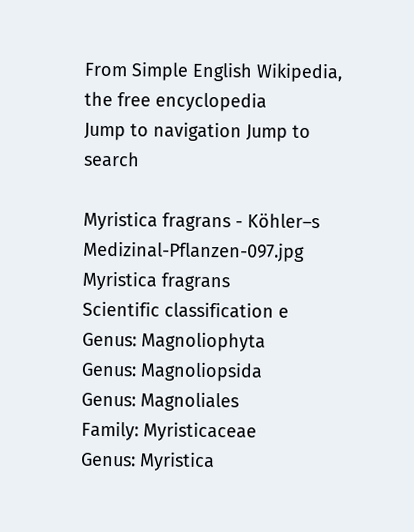From Simple English Wikipedia, the free encyclopedia
Jump to navigation Jump to search

Myristica fragrans - Köhler–s Medizinal-Pflanzen-097.jpg
Myristica fragrans
Scientific classification e
Genus: Magnoliophyta
Genus: Magnoliopsida
Genus: Magnoliales
Family: Myristicaceae
Genus: Myristica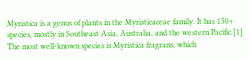Myristica is a genus of plants in the Myristicaceae family. It has 150+ species, mostly in Southeast Asia, Australia, and the western Pacific.[1] The most well-known species is Myristica fragrans, which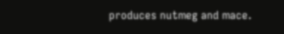produces nutmeg and mace.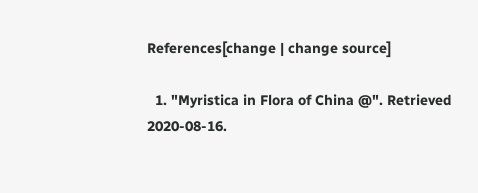References[change | change source]

  1. "Myristica in Flora of China @". Retrieved 2020-08-16.